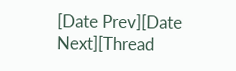[Date Prev][Date Next][Thread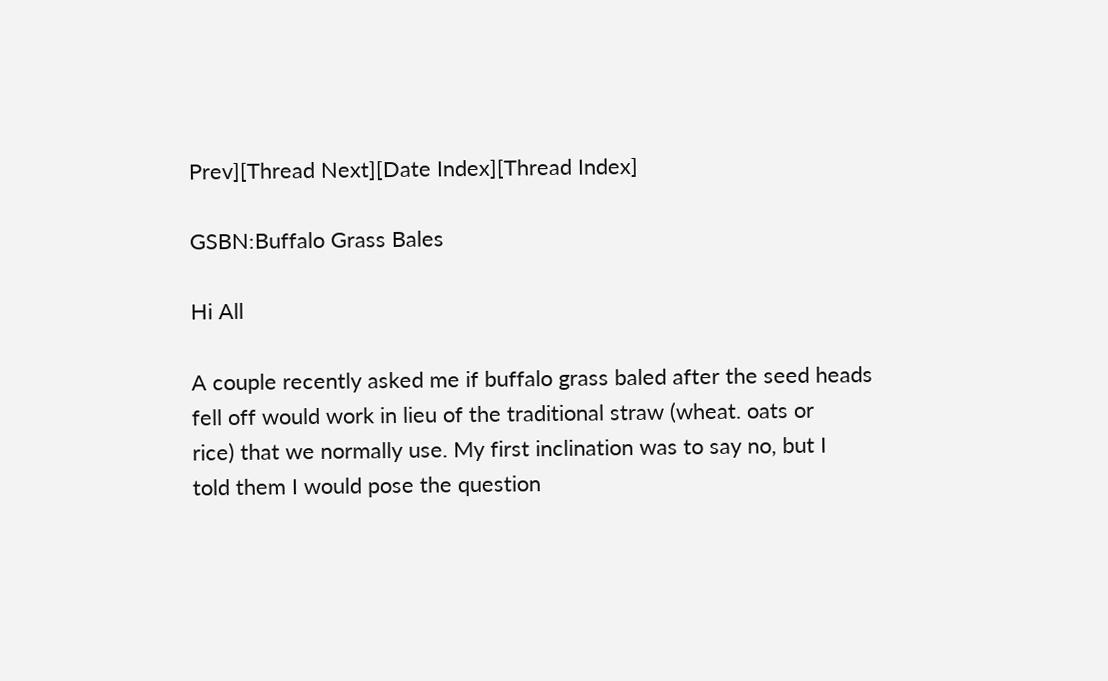Prev][Thread Next][Date Index][Thread Index]

GSBN:Buffalo Grass Bales

Hi All

A couple recently asked me if buffalo grass baled after the seed heads
fell off would work in lieu of the traditional straw (wheat. oats or
rice) that we normally use. My first inclination was to say no, but I
told them I would pose the question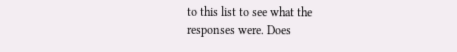to this list to see what the
responses were. Does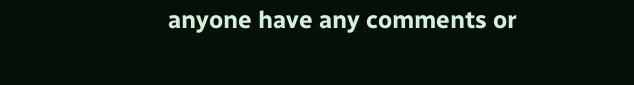anyone have any comments or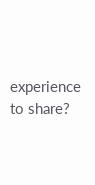experience to share?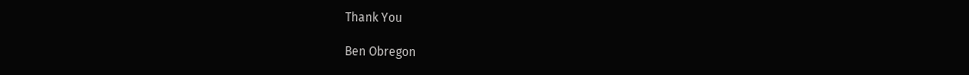Thank You

Ben Obregon